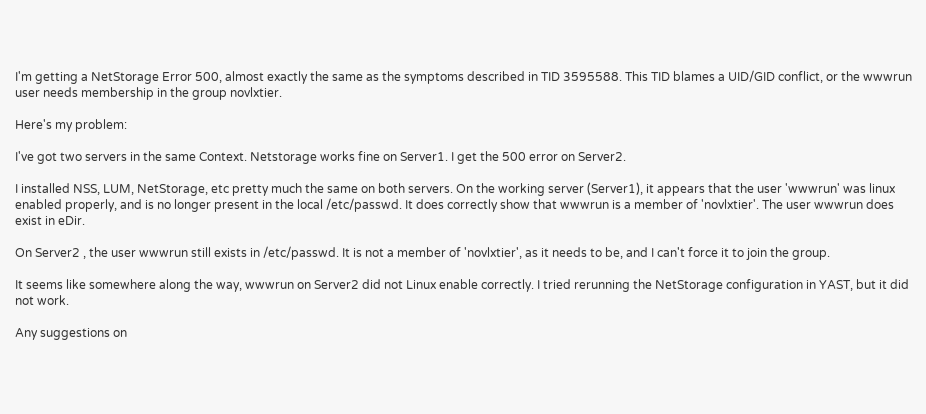I'm getting a NetStorage Error 500, almost exactly the same as the symptoms described in TID 3595588. This TID blames a UID/GID conflict, or the wwwrun user needs membership in the group novlxtier.

Here's my problem:

I've got two servers in the same Context. Netstorage works fine on Server1. I get the 500 error on Server2.

I installed NSS, LUM, NetStorage, etc pretty much the same on both servers. On the working server (Server1), it appears that the user 'wwwrun' was linux enabled properly, and is no longer present in the local /etc/passwd. It does correctly show that wwwrun is a member of 'novlxtier'. The user wwwrun does exist in eDir.

On Server2 , the user wwwrun still exists in /etc/passwd. It is not a member of 'novlxtier', as it needs to be, and I can't force it to join the group.

It seems like somewhere along the way, wwwrun on Server2 did not Linux enable correctly. I tried rerunning the NetStorage configuration in YAST, but it did not work.

Any suggestions on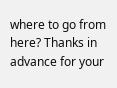where to go from here? Thanks in advance for your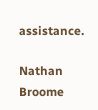assistance.

Nathan Broome